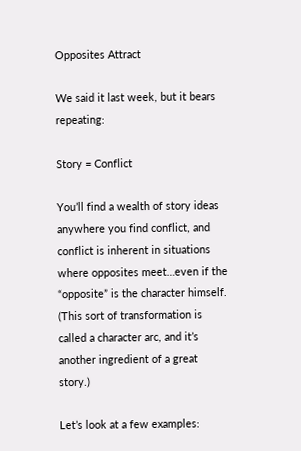Opposites Attract

We said it last week, but it bears repeating:

Story = Conflict

You’ll find a wealth of story ideas anywhere you find conflict, and conflict is inherent in situations where opposites meet…even if the “opposite” is the character himself. (This sort of transformation is called a character arc, and it’s another ingredient of a great story.)

Let’s look at a few examples: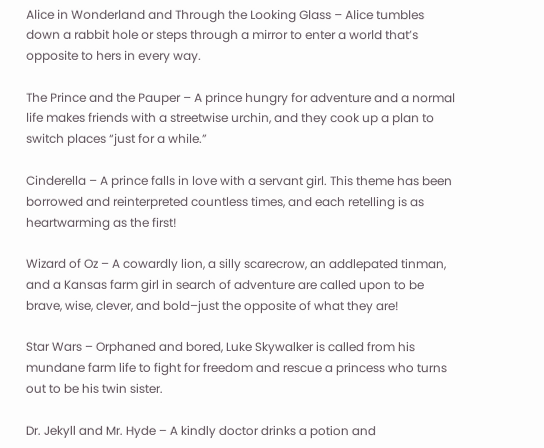Alice in Wonderland and Through the Looking Glass – Alice tumbles down a rabbit hole or steps through a mirror to enter a world that’s opposite to hers in every way.

The Prince and the Pauper – A prince hungry for adventure and a normal life makes friends with a streetwise urchin, and they cook up a plan to switch places “just for a while.”

Cinderella – A prince falls in love with a servant girl. This theme has been borrowed and reinterpreted countless times, and each retelling is as heartwarming as the first!

Wizard of Oz – A cowardly lion, a silly scarecrow, an addlepated tinman, and a Kansas farm girl in search of adventure are called upon to be brave, wise, clever, and bold–just the opposite of what they are!

Star Wars – Orphaned and bored, Luke Skywalker is called from his mundane farm life to fight for freedom and rescue a princess who turns out to be his twin sister.

Dr. Jekyll and Mr. Hyde – A kindly doctor drinks a potion and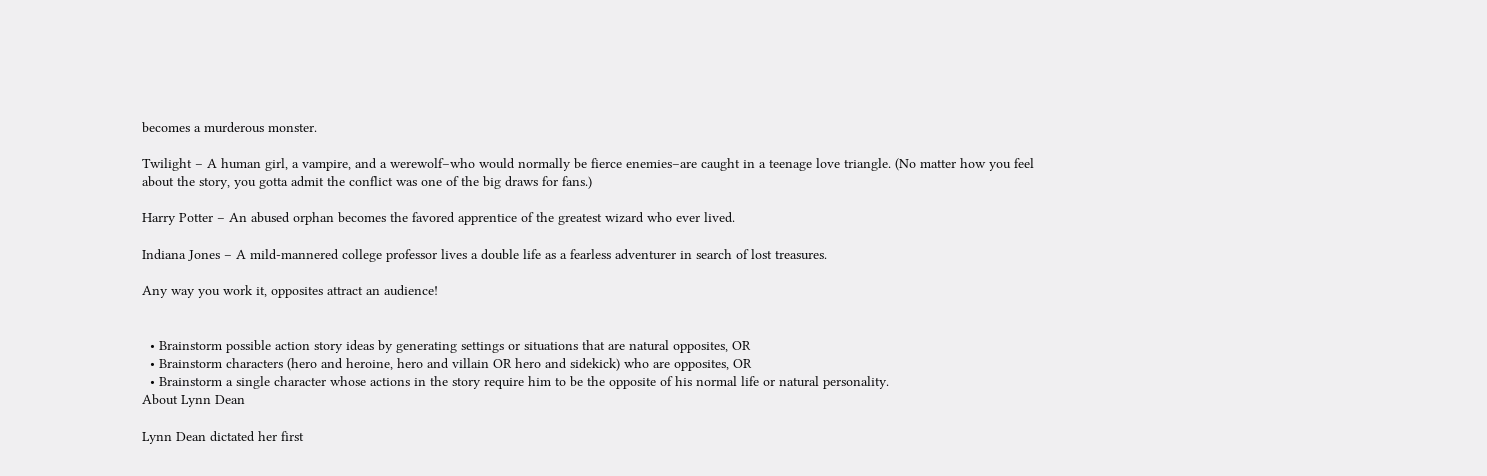becomes a murderous monster.

Twilight – A human girl, a vampire, and a werewolf–who would normally be fierce enemies–are caught in a teenage love triangle. (No matter how you feel about the story, you gotta admit the conflict was one of the big draws for fans.)

Harry Potter – An abused orphan becomes the favored apprentice of the greatest wizard who ever lived.

Indiana Jones – A mild-mannered college professor lives a double life as a fearless adventurer in search of lost treasures.

Any way you work it, opposites attract an audience!


  • Brainstorm possible action story ideas by generating settings or situations that are natural opposites, OR
  • Brainstorm characters (hero and heroine, hero and villain OR hero and sidekick) who are opposites, OR
  • Brainstorm a single character whose actions in the story require him to be the opposite of his normal life or natural personality.
About Lynn Dean

Lynn Dean dictated her first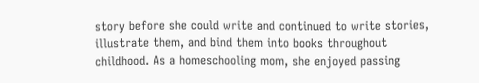story before she could write and continued to write stories, illustrate them, and bind them into books throughout childhood. As a homeschooling mom, she enjoyed passing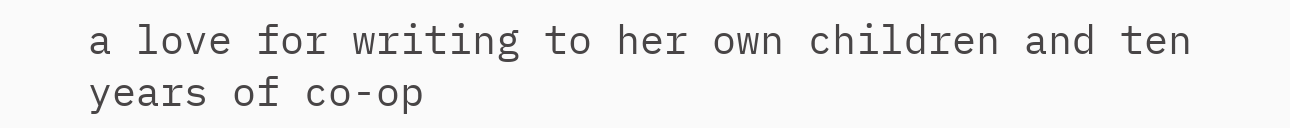a love for writing to her own children and ten years of co-op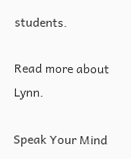students.

Read more about Lynn.

Speak Your Mind